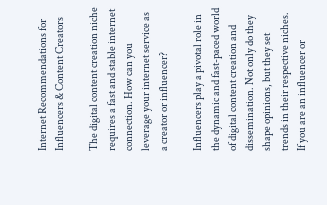Internet Recommendations for Influencers & Content Creators

The digital content creation niche requires a fast and stable internet connection. How can you leverage your internet service as a creator or influencer?

Influencers play a pivotal role in the dynamic and fast-paced world of digital content creation and dissemination. Not only do they shape opinions, but they set trends in their respective niches. If you are an influencer or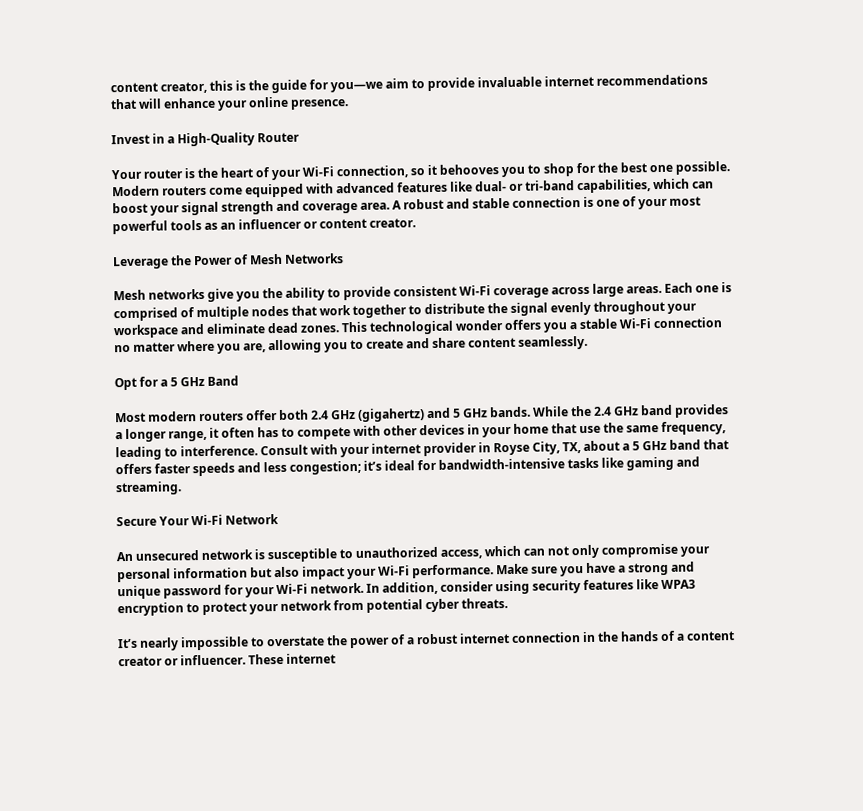content creator, this is the guide for you—we aim to provide invaluable internet recommendations that will enhance your online presence.

Invest in a High-Quality Router

Your router is the heart of your Wi-Fi connection, so it behooves you to shop for the best one possible. Modern routers come equipped with advanced features like dual- or tri-band capabilities, which can boost your signal strength and coverage area. A robust and stable connection is one of your most powerful tools as an influencer or content creator.

Leverage the Power of Mesh Networks

Mesh networks give you the ability to provide consistent Wi-Fi coverage across large areas. Each one is comprised of multiple nodes that work together to distribute the signal evenly throughout your workspace and eliminate dead zones. This technological wonder offers you a stable Wi-Fi connection no matter where you are, allowing you to create and share content seamlessly.

Opt for a 5 GHz Band

Most modern routers offer both 2.4 GHz (gigahertz) and 5 GHz bands. While the 2.4 GHz band provides a longer range, it often has to compete with other devices in your home that use the same frequency, leading to interference. Consult with your internet provider in Royse City, TX, about a 5 GHz band that offers faster speeds and less congestion; it’s ideal for bandwidth-intensive tasks like gaming and streaming.

Secure Your Wi-Fi Network

An unsecured network is susceptible to unauthorized access, which can not only compromise your personal information but also impact your Wi-Fi performance. Make sure you have a strong and unique password for your Wi-Fi network. In addition, consider using security features like WPA3 encryption to protect your network from potential cyber threats.

It’s nearly impossible to overstate the power of a robust internet connection in the hands of a content creator or influencer. These internet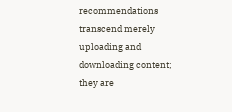recommendations transcend merely uploading and downloading content; they are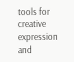tools for creative expression and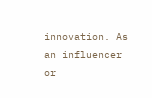innovation. As an influencer or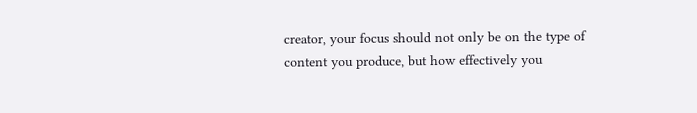creator, your focus should not only be on the type of content you produce, but how effectively you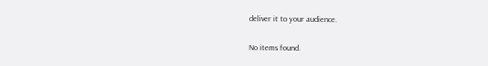deliver it to your audience.

No items found.